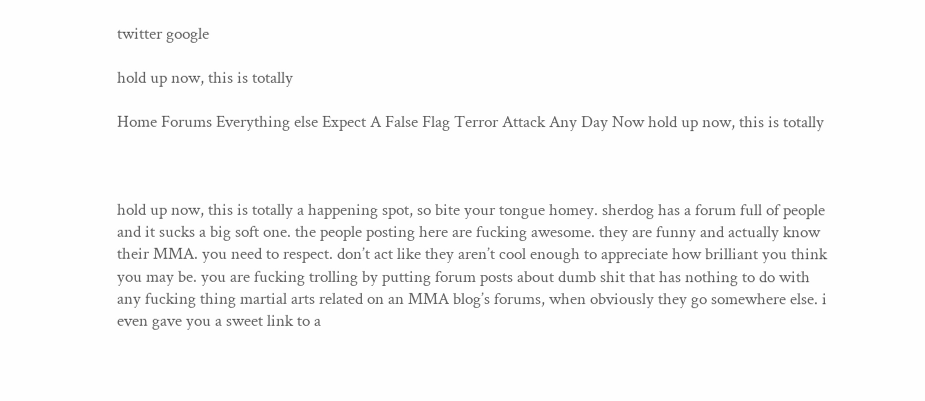twitter google

hold up now, this is totally

Home Forums Everything else Expect A False Flag Terror Attack Any Day Now hold up now, this is totally



hold up now, this is totally a happening spot, so bite your tongue homey. sherdog has a forum full of people and it sucks a big soft one. the people posting here are fucking awesome. they are funny and actually know their MMA. you need to respect. don’t act like they aren’t cool enough to appreciate how brilliant you think you may be. you are fucking trolling by putting forum posts about dumb shit that has nothing to do with any fucking thing martial arts related on an MMA blog’s forums, when obviously they go somewhere else. i even gave you a sweet link to a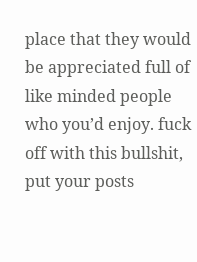place that they would be appreciated full of like minded people who you’d enjoy. fuck off with this bullshit, put your posts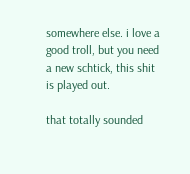somewhere else. i love a good troll, but you need a new schtick, this shit is played out.

that totally sounded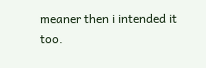meaner then i intended it too.